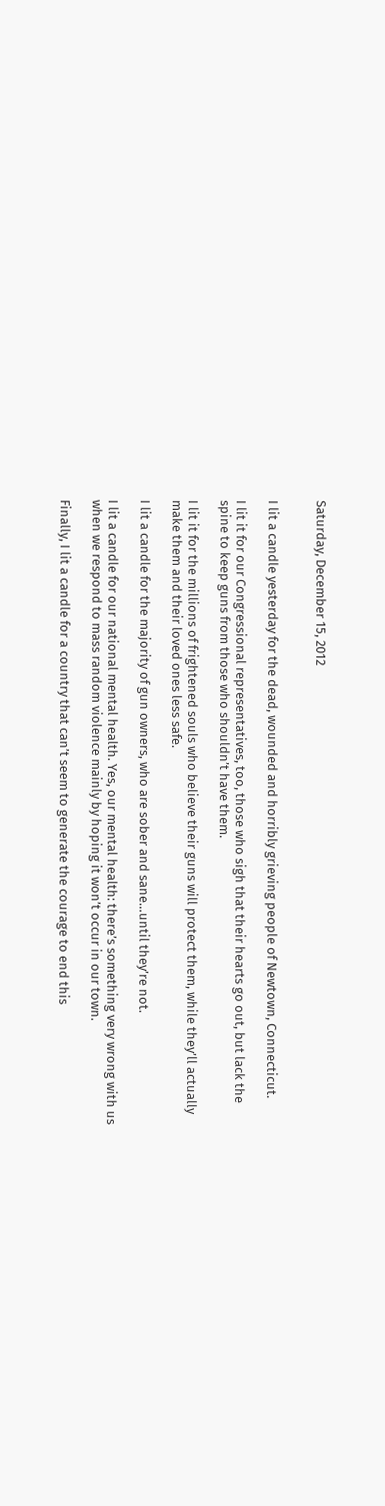Saturday, December 15, 2012


I lit a candle yesterday for the dead, wounded and horribly grieving people of Newtown, Connecticut.

I lit it for our Congressional representatives, too, those who sigh that their hearts go out, but lack the spine to keep guns from those who shouldn’t have them.

I lit it for the millions of frightened souls who believe their guns will protect them, while they’ll actually make them and their loved ones less safe.

I lit a candle for the majority of gun owners, who are sober and sane…until they’re not.

I lit a candle for our national mental health. Yes, our mental health: there’s something very wrong with us when we respond to mass random violence mainly by hoping it won’t occur in our town.

Finally, I lit a candle for a country that can’t seem to generate the courage to end this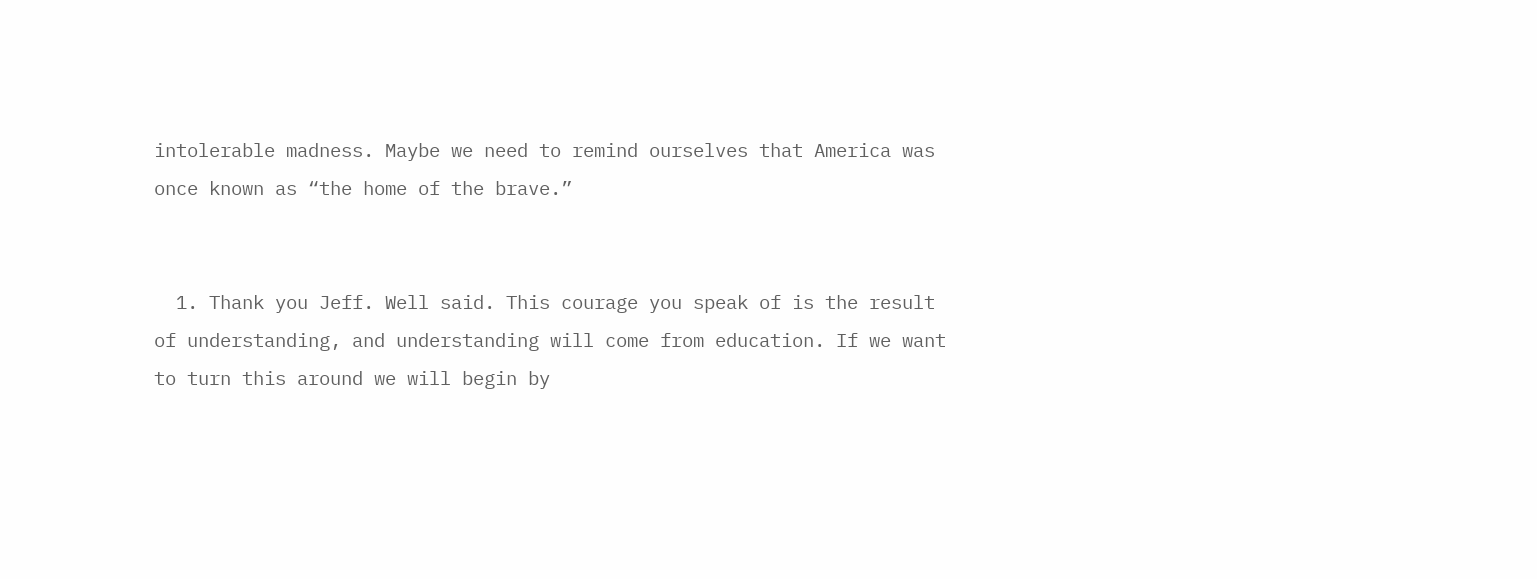intolerable madness. Maybe we need to remind ourselves that America was once known as “the home of the brave.”


  1. Thank you Jeff. Well said. This courage you speak of is the result of understanding, and understanding will come from education. If we want to turn this around we will begin by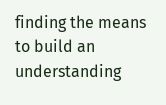finding the means to build an understanding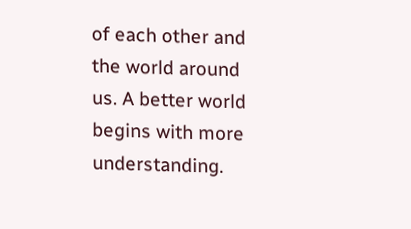of each other and the world around us. A better world begins with more understanding.